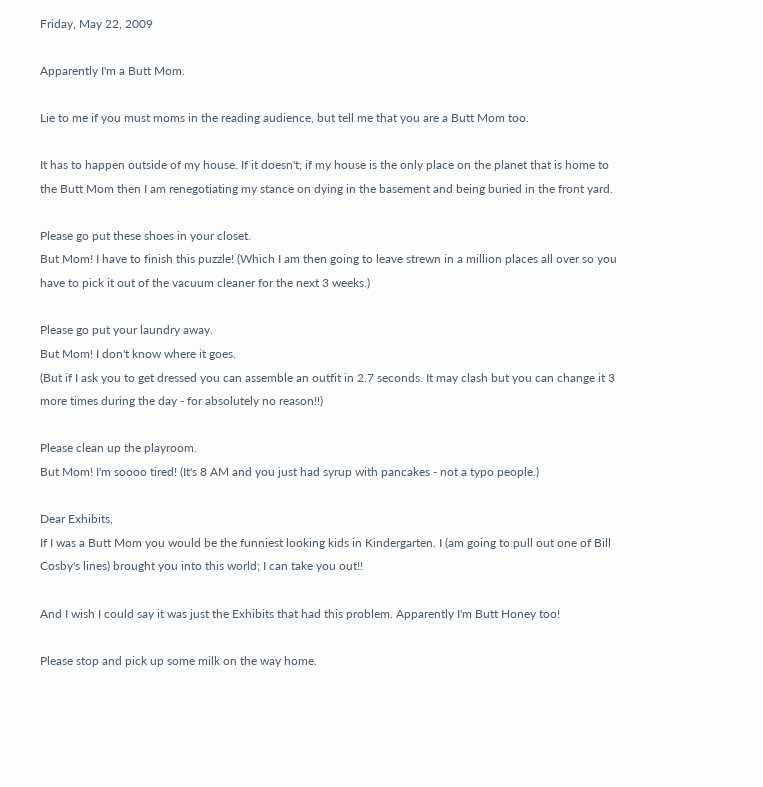Friday, May 22, 2009

Apparently I'm a Butt Mom.

Lie to me if you must moms in the reading audience, but tell me that you are a Butt Mom too.

It has to happen outside of my house. If it doesn't; if my house is the only place on the planet that is home to the Butt Mom then I am renegotiating my stance on dying in the basement and being buried in the front yard.

Please go put these shoes in your closet.
But Mom! I have to finish this puzzle! (Which I am then going to leave strewn in a million places all over so you have to pick it out of the vacuum cleaner for the next 3 weeks.)

Please go put your laundry away.
But Mom! I don't know where it goes.
(But if I ask you to get dressed you can assemble an outfit in 2.7 seconds. It may clash but you can change it 3 more times during the day - for absolutely no reason!!)

Please clean up the playroom.
But Mom! I'm soooo tired! (It's 8 AM and you just had syrup with pancakes - not a typo people.)

Dear Exhibits,
If I was a Butt Mom you would be the funniest looking kids in Kindergarten. I (am going to pull out one of Bill Cosby's lines) brought you into this world; I can take you out!!

And I wish I could say it was just the Exhibits that had this problem. Apparently I'm Butt Honey too!

Please stop and pick up some milk on the way home.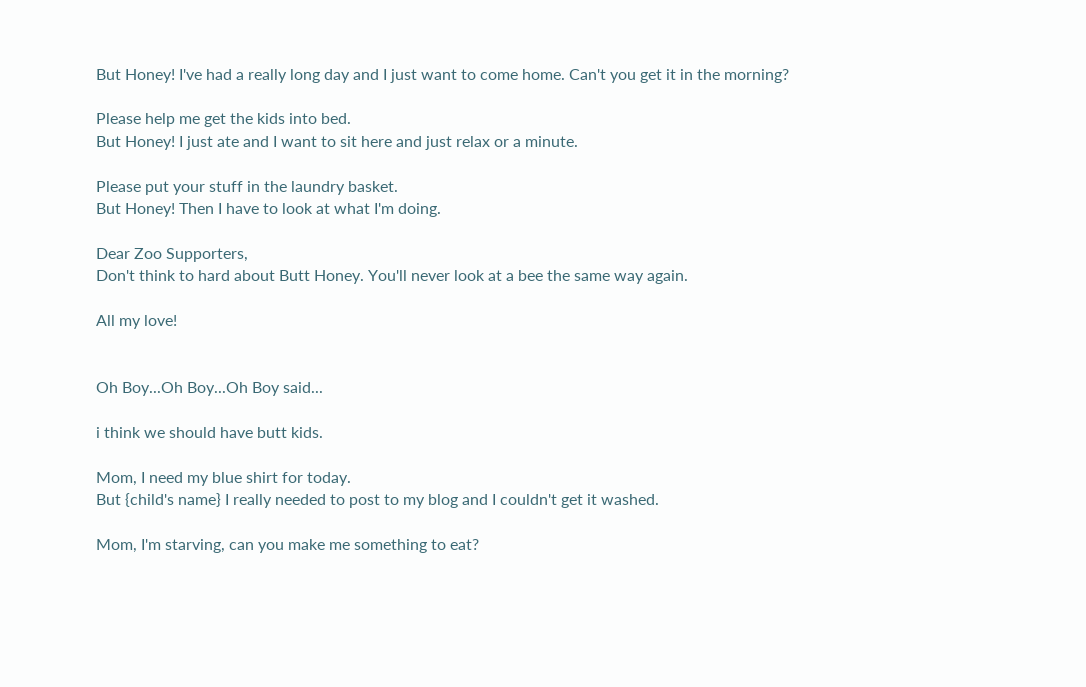But Honey! I've had a really long day and I just want to come home. Can't you get it in the morning?

Please help me get the kids into bed.
But Honey! I just ate and I want to sit here and just relax or a minute.

Please put your stuff in the laundry basket.
But Honey! Then I have to look at what I'm doing.

Dear Zoo Supporters,
Don't think to hard about Butt Honey. You'll never look at a bee the same way again.

All my love!


Oh Boy...Oh Boy...Oh Boy said...

i think we should have butt kids.

Mom, I need my blue shirt for today.
But {child's name} I really needed to post to my blog and I couldn't get it washed.

Mom, I'm starving, can you make me something to eat?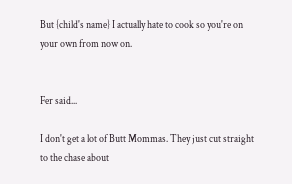But {child's name} I actually hate to cook so you're on your own from now on.


Fer said...

I don't get a lot of Butt Mommas. They just cut straight to the chase about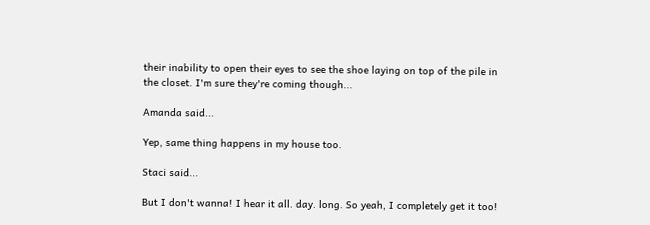their inability to open their eyes to see the shoe laying on top of the pile in the closet. I'm sure they're coming though...

Amanda said...

Yep, same thing happens in my house too.

Staci said...

But I don't wanna! I hear it all. day. long. So yeah, I completely get it too!